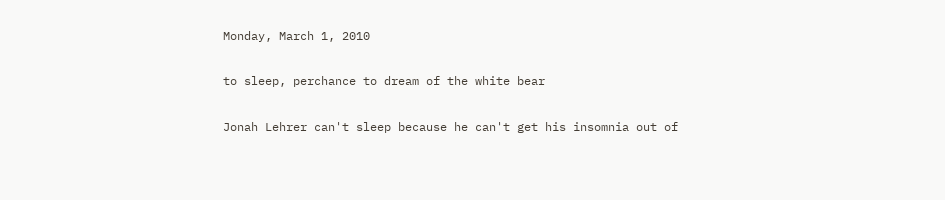Monday, March 1, 2010

to sleep, perchance to dream of the white bear

Jonah Lehrer can't sleep because he can't get his insomnia out of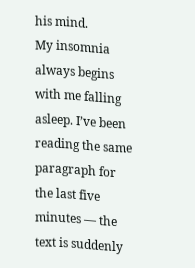his mind.
My insomnia always begins with me falling asleep. I’ve been reading the same paragraph for the last five minutes — the text is suddenly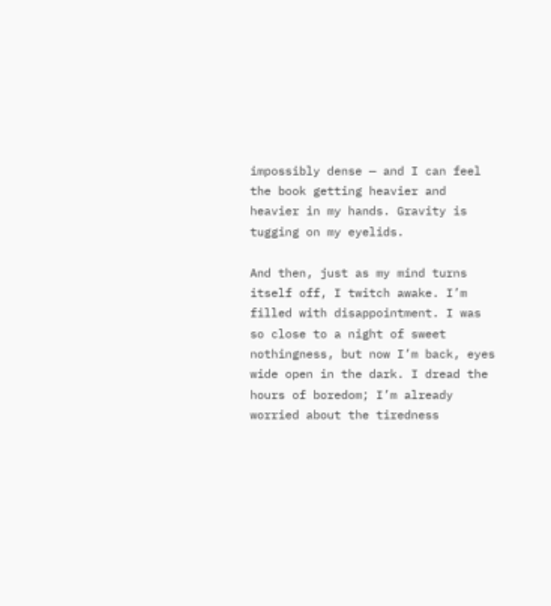impossibly dense — and I can feel the book getting heavier and heavier in my hands. Gravity is tugging on my eyelids.

And then, just as my mind turns itself off, I twitch awake. I’m filled with disappointment. I was so close to a night of sweet nothingness, but now I’m back, eyes wide open in the dark. I dread the hours of boredom; I’m already worried about the tiredness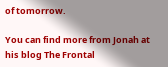of tomorrow.

You can find more from Jonah at his blog The Frontal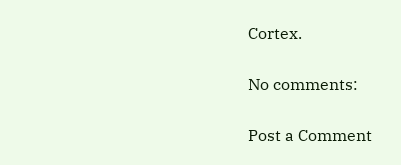Cortex.

No comments:

Post a Comment